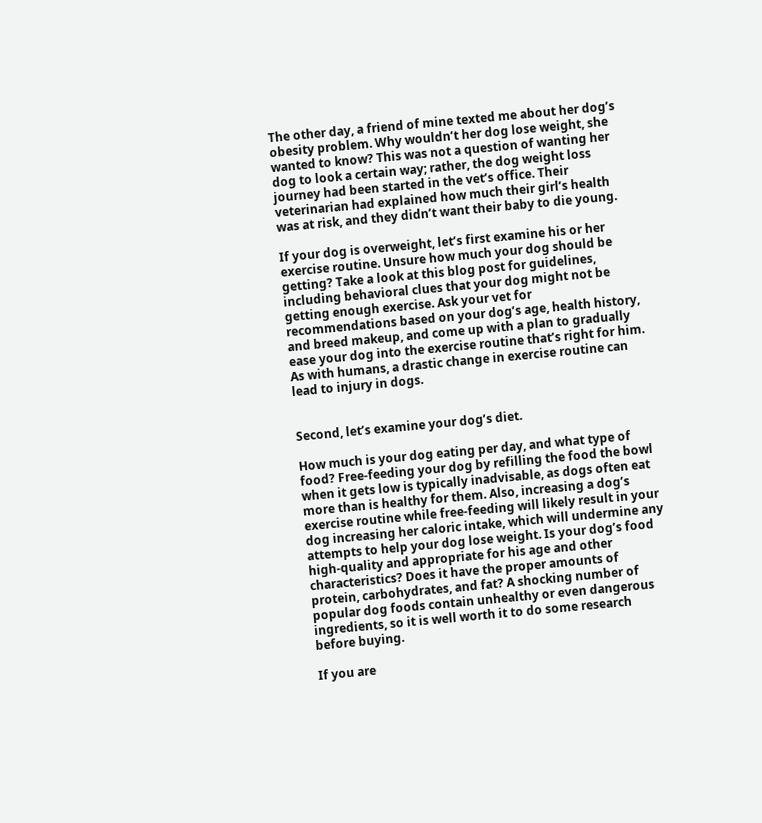The other day, a friend of mine texted me about her dog’s obesity problem. Why wouldn’t her dog lose weight, she wanted to know? This was not a question of wanting her dog to look a certain way; rather, the dog weight loss journey had been started in the vet’s office. Their veterinarian had explained how much their girl’s health was at risk, and they didn’t want their baby to die young.

If your dog is overweight, let’s first examine his or her exercise routine. Unsure how much your dog should be getting? Take a look at this blog post for guidelines, including behavioral clues that your dog might not be getting enough exercise. Ask your vet for recommendations based on your dog’s age, health history, and breed makeup, and come up with a plan to gradually ease your dog into the exercise routine that’s right for him. As with humans, a drastic change in exercise routine can lead to injury in dogs.


Second, let’s examine your dog’s diet.

How much is your dog eating per day, and what type of food? Free-feeding your dog by refilling the food the bowl when it gets low is typically inadvisable, as dogs often eat more than is healthy for them. Also, increasing a dog’s exercise routine while free-feeding will likely result in your dog increasing her caloric intake, which will undermine any attempts to help your dog lose weight. Is your dog’s food high-quality and appropriate for his age and other characteristics? Does it have the proper amounts of protein, carbohydrates, and fat? A shocking number of popular dog foods contain unhealthy or even dangerous ingredients, so it is well worth it to do some research before buying.

If you are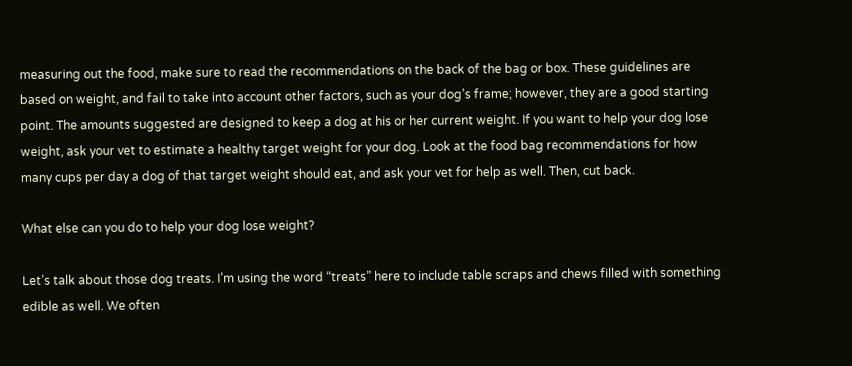measuring out the food, make sure to read the recommendations on the back of the bag or box. These guidelines are based on weight, and fail to take into account other factors, such as your dog’s frame; however, they are a good starting point. The amounts suggested are designed to keep a dog at his or her current weight. If you want to help your dog lose weight, ask your vet to estimate a healthy target weight for your dog. Look at the food bag recommendations for how many cups per day a dog of that target weight should eat, and ask your vet for help as well. Then, cut back.

What else can you do to help your dog lose weight?

Let’s talk about those dog treats. I’m using the word “treats” here to include table scraps and chews filled with something edible as well. We often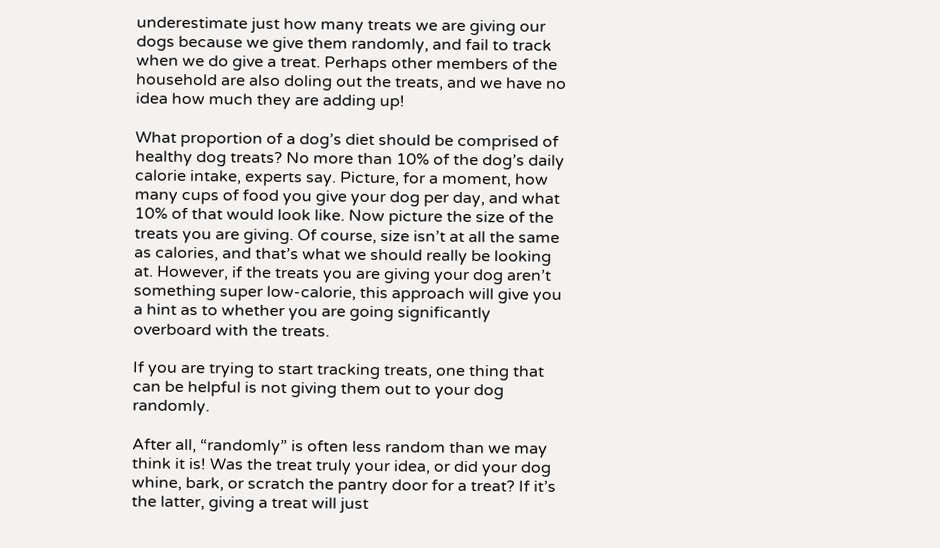underestimate just how many treats we are giving our dogs because we give them randomly, and fail to track when we do give a treat. Perhaps other members of the household are also doling out the treats, and we have no idea how much they are adding up!

What proportion of a dog’s diet should be comprised of healthy dog treats? No more than 10% of the dog’s daily calorie intake, experts say. Picture, for a moment, how many cups of food you give your dog per day, and what 10% of that would look like. Now picture the size of the treats you are giving. Of course, size isn’t at all the same as calories, and that’s what we should really be looking at. However, if the treats you are giving your dog aren’t something super low-calorie, this approach will give you a hint as to whether you are going significantly overboard with the treats.

If you are trying to start tracking treats, one thing that can be helpful is not giving them out to your dog randomly.

After all, “randomly” is often less random than we may think it is! Was the treat truly your idea, or did your dog whine, bark, or scratch the pantry door for a treat? If it’s the latter, giving a treat will just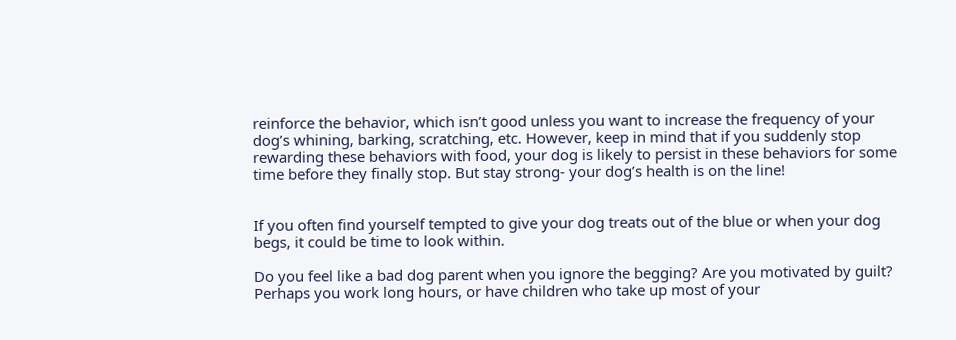reinforce the behavior, which isn’t good unless you want to increase the frequency of your dog’s whining, barking, scratching, etc. However, keep in mind that if you suddenly stop rewarding these behaviors with food, your dog is likely to persist in these behaviors for some time before they finally stop. But stay strong- your dog’s health is on the line!


If you often find yourself tempted to give your dog treats out of the blue or when your dog begs, it could be time to look within.

Do you feel like a bad dog parent when you ignore the begging? Are you motivated by guilt? Perhaps you work long hours, or have children who take up most of your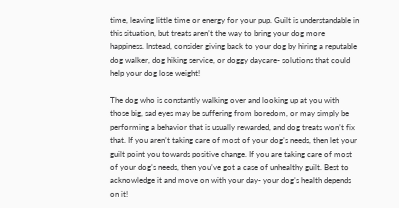time, leaving little time or energy for your pup. Guilt is understandable in this situation, but treats aren’t the way to bring your dog more happiness. Instead, consider giving back to your dog by hiring a reputable dog walker, dog hiking service, or doggy daycare- solutions that could help your dog lose weight!

The dog who is constantly walking over and looking up at you with those big, sad eyes may be suffering from boredom, or may simply be performing a behavior that is usually rewarded, and dog treats won’t fix that. If you aren’t taking care of most of your dog’s needs, then let your guilt point you towards positive change. If you are taking care of most of your dog’s needs, then you’ve got a case of unhealthy guilt. Best to acknowledge it and move on with your day- your dog’s health depends on it!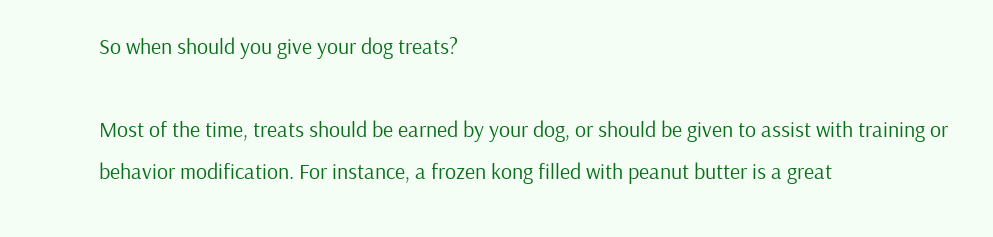So when should you give your dog treats?

Most of the time, treats should be earned by your dog, or should be given to assist with training or behavior modification. For instance, a frozen kong filled with peanut butter is a great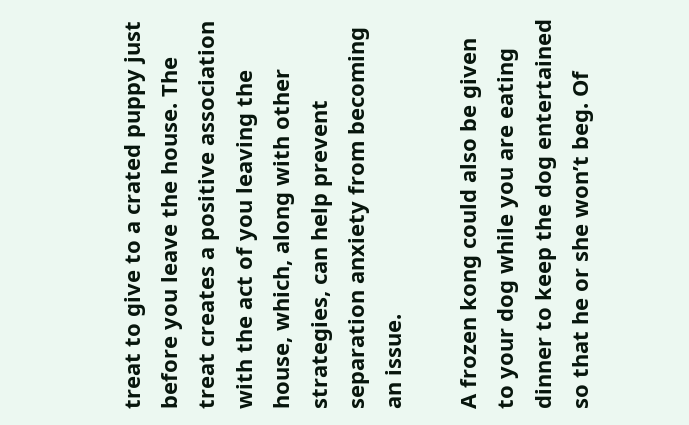treat to give to a crated puppy just before you leave the house. The treat creates a positive association with the act of you leaving the house, which, along with other strategies, can help prevent separation anxiety from becoming an issue.

A frozen kong could also be given to your dog while you are eating dinner to keep the dog entertained so that he or she won’t beg. Of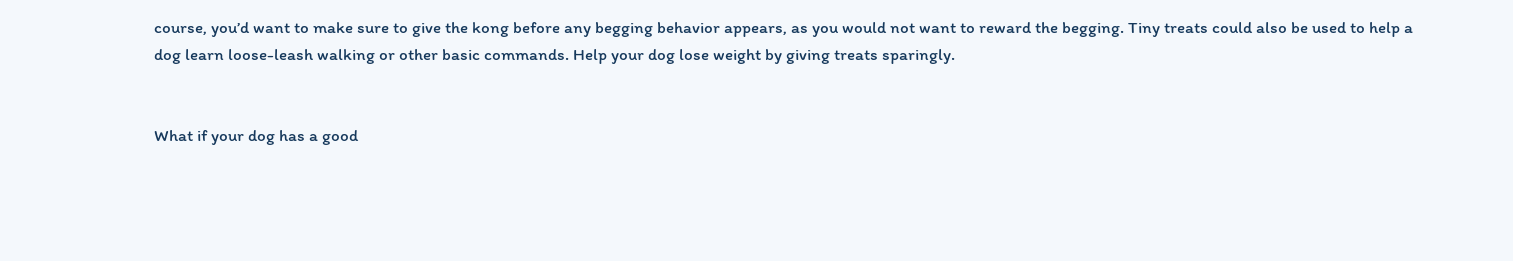course, you’d want to make sure to give the kong before any begging behavior appears, as you would not want to reward the begging. Tiny treats could also be used to help a dog learn loose-leash walking or other basic commands. Help your dog lose weight by giving treats sparingly.


What if your dog has a good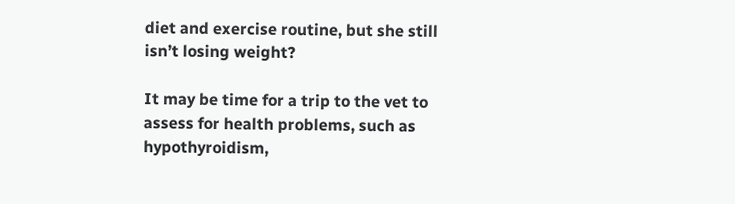diet and exercise routine, but she still isn’t losing weight?

It may be time for a trip to the vet to assess for health problems, such as hypothyroidism,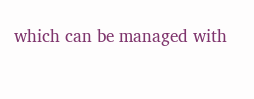which can be managed with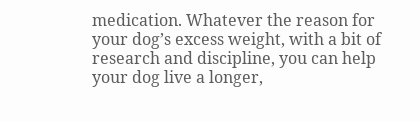medication. Whatever the reason for your dog’s excess weight, with a bit of research and discipline, you can help your dog live a longer,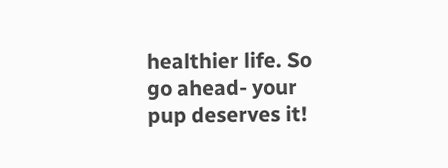healthier life. So go ahead- your pup deserves it!